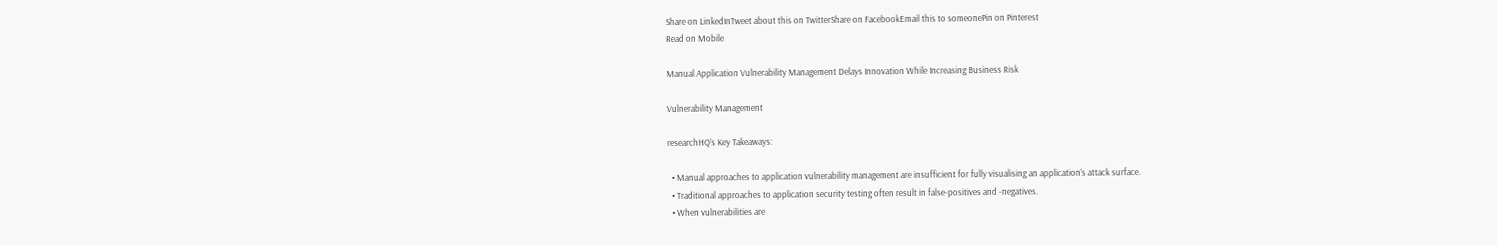Share on LinkedInTweet about this on TwitterShare on FacebookEmail this to someonePin on Pinterest
Read on Mobile

Manual Application Vulnerability Management Delays Innovation While Increasing Business Risk

Vulnerability Management

researchHQ’s Key Takeaways:

  • Manual approaches to application vulnerability management are insufficient for fully visualising an application’s attack surface.
  • Traditional approaches to application security testing often result in false-positives and -negatives.
  • When vulnerabilities are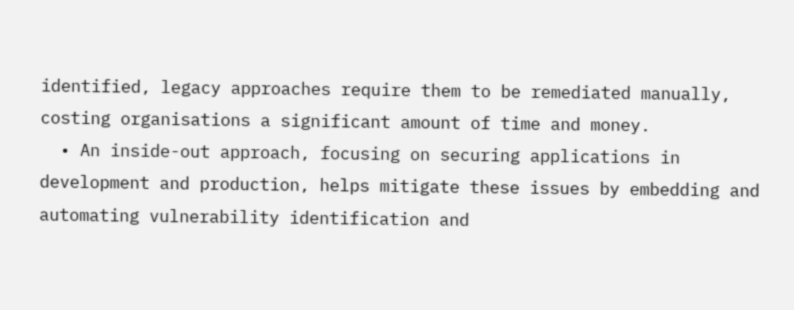identified, legacy approaches require them to be remediated manually, costing organisations a significant amount of time and money.
  • An inside-out approach, focusing on securing applications in development and production, helps mitigate these issues by embedding and automating vulnerability identification and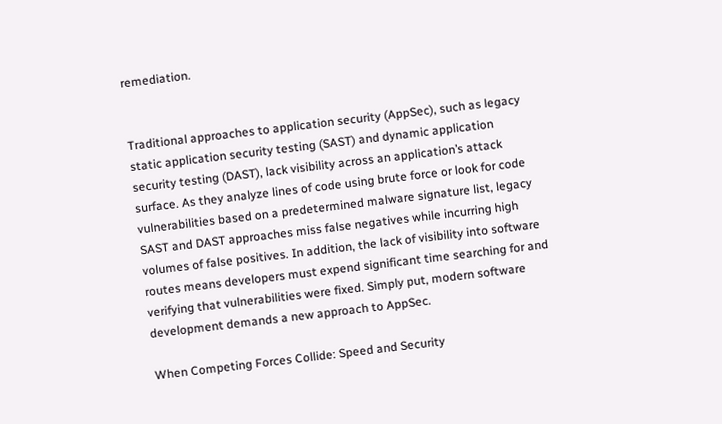remediation.


Traditional approaches to application security (AppSec), such as legacy static application security testing (SAST) and dynamic application security testing (DAST), lack visibility across an application’s attack surface. As they analyze lines of code using brute force or look for code vulnerabilities based on a predetermined malware signature list, legacy SAST and DAST approaches miss false negatives while incurring high volumes of false positives. In addition, the lack of visibility into software routes means developers must expend significant time searching for and verifying that vulnerabilities were fixed. Simply put, modern software development demands a new approach to AppSec.

When Competing Forces Collide: Speed and Security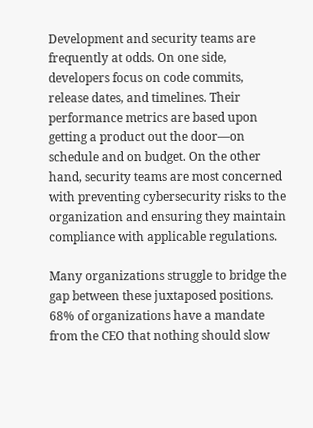Development and security teams are frequently at odds. On one side, developers focus on code commits, release dates, and timelines. Their performance metrics are based upon getting a product out the door—on schedule and on budget. On the other hand, security teams are most concerned with preventing cybersecurity risks to the organization and ensuring they maintain compliance with applicable regulations.

Many organizations struggle to bridge the gap between these juxtaposed positions. 68% of organizations have a mandate from the CEO that nothing should slow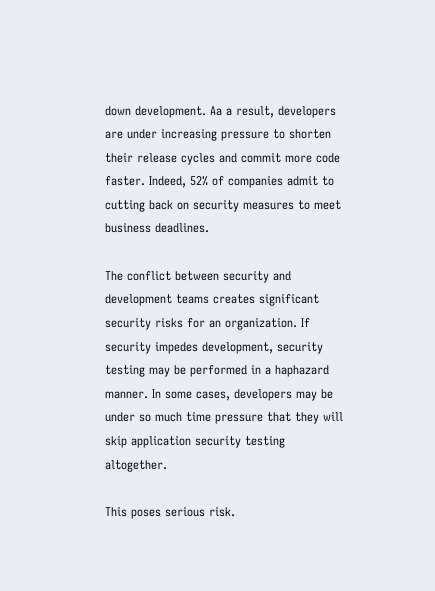down development. Aa a result, developers are under increasing pressure to shorten their release cycles and commit more code faster. Indeed, 52% of companies admit to cutting back on security measures to meet business deadlines.

The conflict between security and development teams creates significant security risks for an organization. If security impedes development, security testing may be performed in a haphazard manner. In some cases, developers may be under so much time pressure that they will skip application security testing altogether.

This poses serious risk.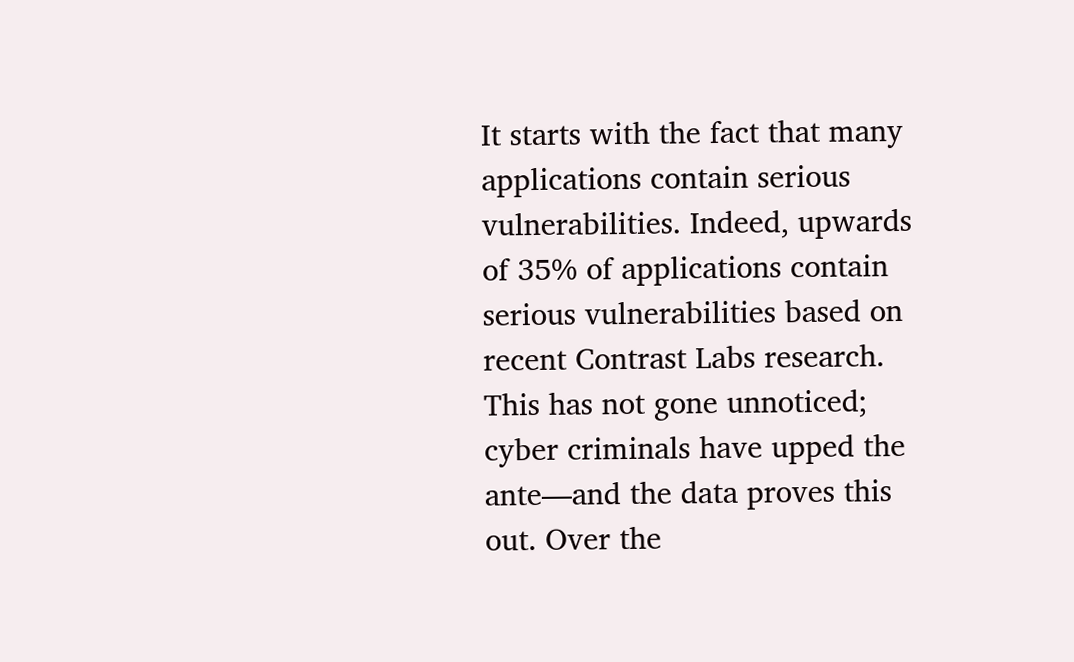It starts with the fact that many applications contain serious vulnerabilities. Indeed, upwards of 35% of applications contain serious vulnerabilities based on recent Contrast Labs research. This has not gone unnoticed; cyber criminals have upped the ante—and the data proves this out. Over the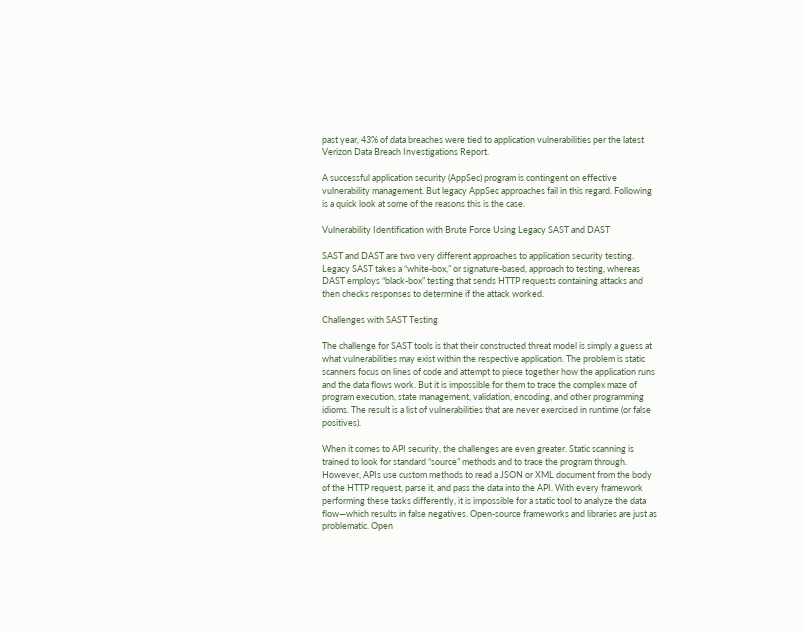past year, 43% of data breaches were tied to application vulnerabilities per the latest Verizon Data Breach Investigations Report.

A successful application security (AppSec) program is contingent on effective vulnerability management. But legacy AppSec approaches fail in this regard. Following is a quick look at some of the reasons this is the case.

Vulnerability Identification with Brute Force Using Legacy SAST and DAST

SAST and DAST are two very different approaches to application security testing. Legacy SAST takes a “white-box,” or signature-based, approach to testing, whereas DAST employs “black-box” testing that sends HTTP requests containing attacks and then checks responses to determine if the attack worked.

Challenges with SAST Testing

The challenge for SAST tools is that their constructed threat model is simply a guess at what vulnerabilities may exist within the respective application. The problem is static scanners focus on lines of code and attempt to piece together how the application runs and the data flows work. But it is impossible for them to trace the complex maze of program execution, state management, validation, encoding, and other programming idioms. The result is a list of vulnerabilities that are never exercised in runtime (or false positives).

When it comes to API security, the challenges are even greater. Static scanning is trained to look for standard “source” methods and to trace the program through. However, APIs use custom methods to read a JSON or XML document from the body of the HTTP request, parse it, and pass the data into the API. With every framework performing these tasks differently, it is impossible for a static tool to analyze the data flow—which results in false negatives. Open-source frameworks and libraries are just as problematic. Open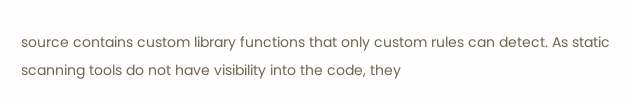source contains custom library functions that only custom rules can detect. As static scanning tools do not have visibility into the code, they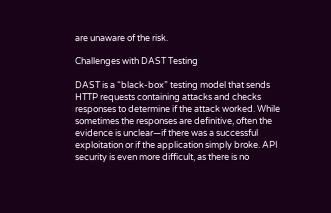are unaware of the risk.

Challenges with DAST Testing

DAST is a “black-box” testing model that sends HTTP requests containing attacks and checks responses to determine if the attack worked. While sometimes the responses are definitive, often the evidence is unclear—if there was a successful exploitation or if the application simply broke. API security is even more difficult, as there is no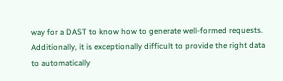way for a DAST to know how to generate well-formed requests. Additionally, it is exceptionally difficult to provide the right data to automatically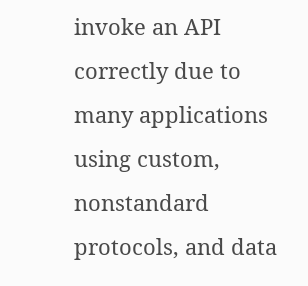invoke an API correctly due to many applications using custom, nonstandard protocols, and data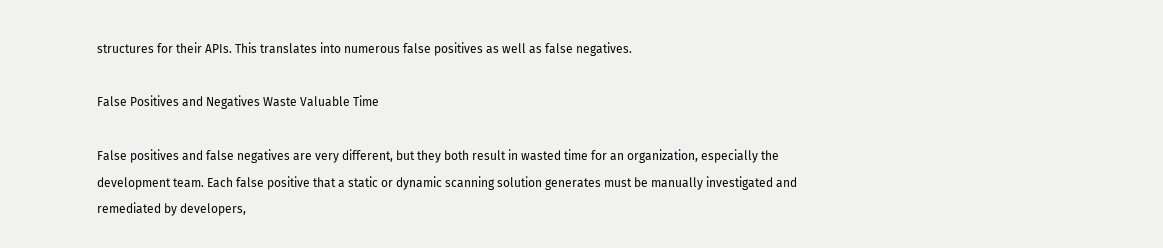structures for their APIs. This translates into numerous false positives as well as false negatives.

False Positives and Negatives Waste Valuable Time

False positives and false negatives are very different, but they both result in wasted time for an organization, especially the development team. Each false positive that a static or dynamic scanning solution generates must be manually investigated and remediated by developers,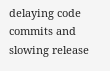delaying code commits and slowing release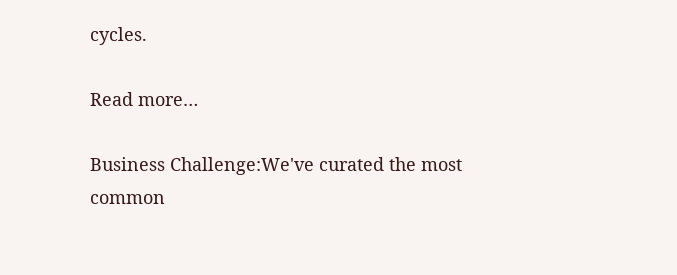cycles.

Read more…

Business Challenge:We've curated the most common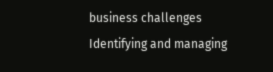business challenges Identifying and managing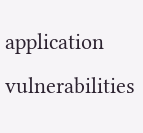application vulnerabilities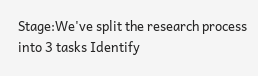Stage:We've split the research process into 3 tasks Identify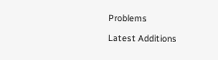Problems

Latest Additions